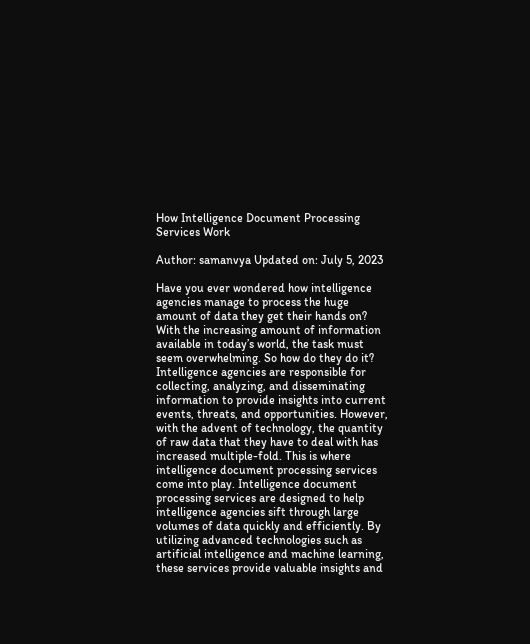How Intelligence Document Processing Services Work

Author: samanvya Updated on: July 5, 2023

Have you ever wondered how intelligence agencies manage to process the huge amount of data they get their hands on? With the increasing amount of information available in today’s world, the task must seem overwhelming. So how do they do it? Intelligence agencies are responsible for collecting, analyzing, and disseminating information to provide insights into current events, threats, and opportunities. However, with the advent of technology, the quantity of raw data that they have to deal with has increased multiple-fold. This is where intelligence document processing services come into play. Intelligence document processing services are designed to help intelligence agencies sift through large volumes of data quickly and efficiently. By utilizing advanced technologies such as artificial intelligence and machine learning, these services provide valuable insights and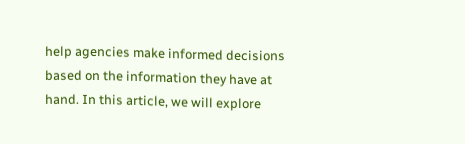help agencies make informed decisions based on the information they have at hand. In this article, we will explore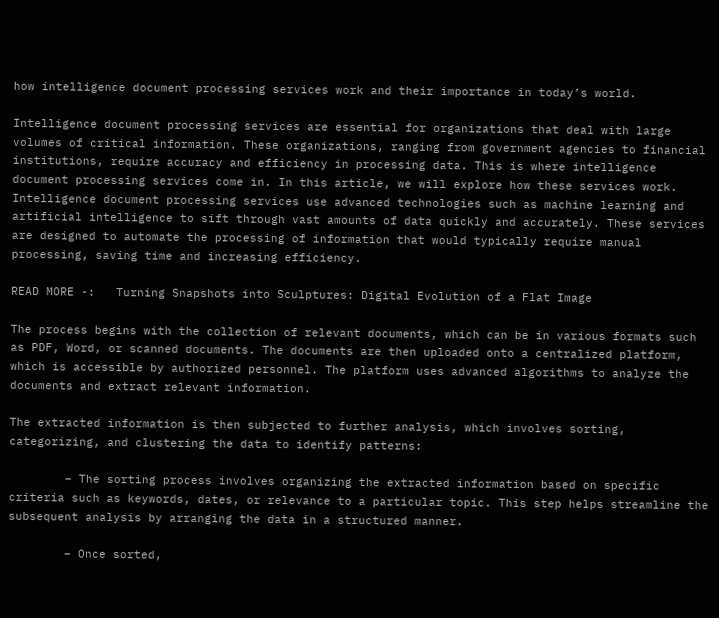how intelligence document processing services work and their importance in today’s world.

Intelligence document processing services are essential for organizations that deal with large volumes of critical information. These organizations, ranging from government agencies to financial institutions, require accuracy and efficiency in processing data. This is where intelligence document processing services come in. In this article, we will explore how these services work. Intelligence document processing services use advanced technologies such as machine learning and artificial intelligence to sift through vast amounts of data quickly and accurately. These services are designed to automate the processing of information that would typically require manual processing, saving time and increasing efficiency.

READ MORE -:   Turning Snapshots into Sculptures: Digital Evolution of a Flat Image

The process begins with the collection of relevant documents, which can be in various formats such as PDF, Word, or scanned documents. The documents are then uploaded onto a centralized platform, which is accessible by authorized personnel. The platform uses advanced algorithms to analyze the documents and extract relevant information.

The extracted information is then subjected to further analysis, which involves sorting, categorizing, and clustering the data to identify patterns:

        – The sorting process involves organizing the extracted information based on specific criteria such as keywords, dates, or relevance to a particular topic. This step helps streamline the subsequent analysis by arranging the data in a structured manner.

        – Once sorted,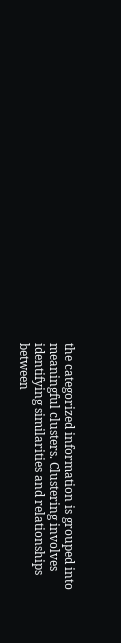the categorized information is grouped into meaningful clusters. Clustering involves identifying similarities and relationships between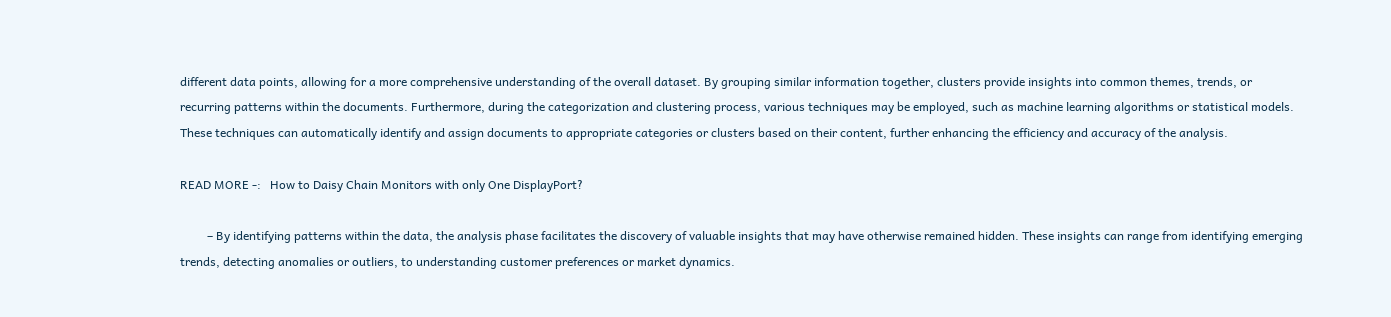different data points, allowing for a more comprehensive understanding of the overall dataset. By grouping similar information together, clusters provide insights into common themes, trends, or recurring patterns within the documents. Furthermore, during the categorization and clustering process, various techniques may be employed, such as machine learning algorithms or statistical models. These techniques can automatically identify and assign documents to appropriate categories or clusters based on their content, further enhancing the efficiency and accuracy of the analysis.

READ MORE -:   How to Daisy Chain Monitors with only One DisplayPort?

         – By identifying patterns within the data, the analysis phase facilitates the discovery of valuable insights that may have otherwise remained hidden. These insights can range from identifying emerging trends, detecting anomalies or outliers, to understanding customer preferences or market dynamics.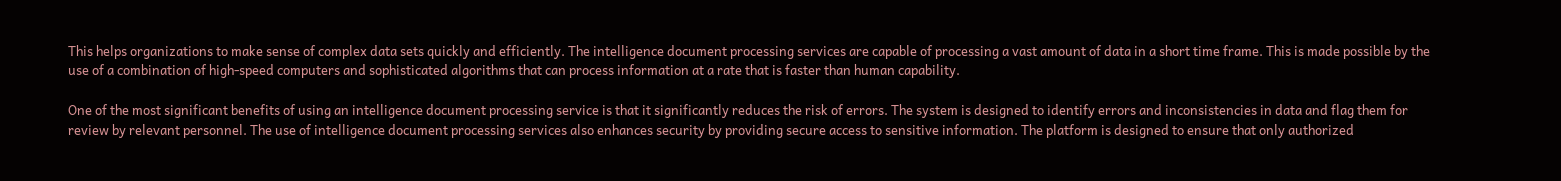This helps organizations to make sense of complex data sets quickly and efficiently. The intelligence document processing services are capable of processing a vast amount of data in a short time frame. This is made possible by the use of a combination of high-speed computers and sophisticated algorithms that can process information at a rate that is faster than human capability.

One of the most significant benefits of using an intelligence document processing service is that it significantly reduces the risk of errors. The system is designed to identify errors and inconsistencies in data and flag them for review by relevant personnel. The use of intelligence document processing services also enhances security by providing secure access to sensitive information. The platform is designed to ensure that only authorized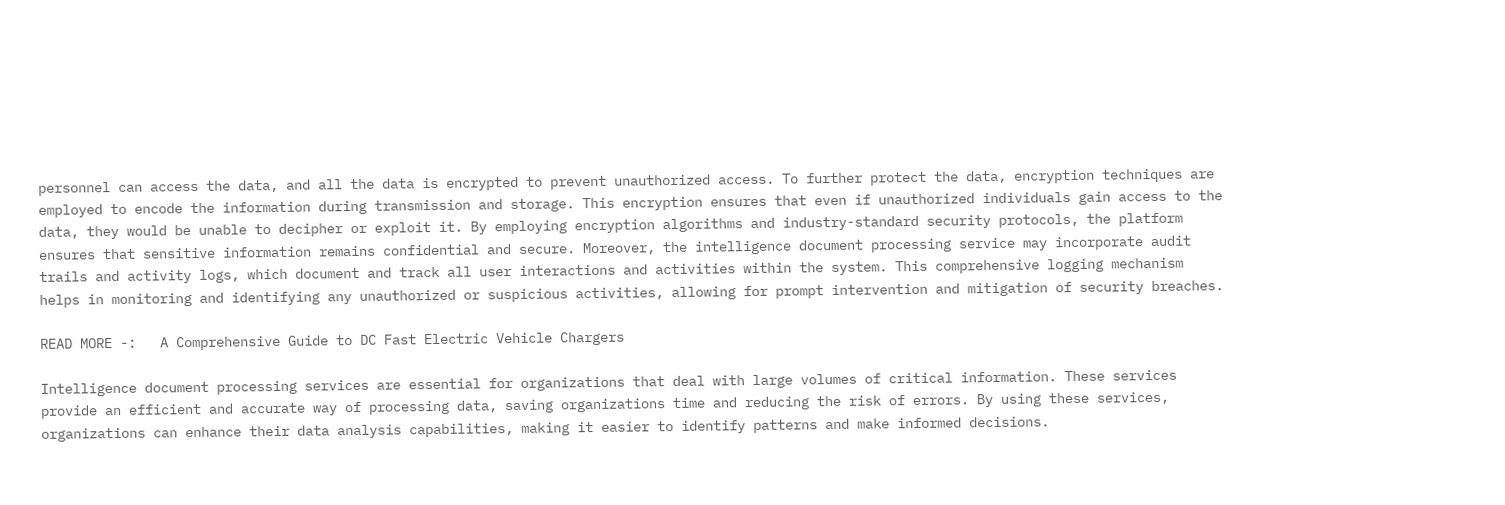personnel can access the data, and all the data is encrypted to prevent unauthorized access. To further protect the data, encryption techniques are employed to encode the information during transmission and storage. This encryption ensures that even if unauthorized individuals gain access to the data, they would be unable to decipher or exploit it. By employing encryption algorithms and industry-standard security protocols, the platform ensures that sensitive information remains confidential and secure. Moreover, the intelligence document processing service may incorporate audit trails and activity logs, which document and track all user interactions and activities within the system. This comprehensive logging mechanism helps in monitoring and identifying any unauthorized or suspicious activities, allowing for prompt intervention and mitigation of security breaches.

READ MORE -:   A Comprehensive Guide to DC Fast Electric Vehicle Chargers

Intelligence document processing services are essential for organizations that deal with large volumes of critical information. These services provide an efficient and accurate way of processing data, saving organizations time and reducing the risk of errors. By using these services, organizations can enhance their data analysis capabilities, making it easier to identify patterns and make informed decisions.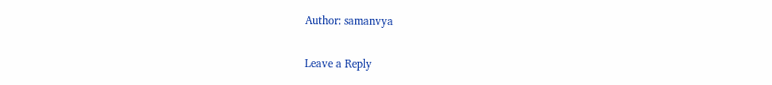Author: samanvya

Leave a Reply